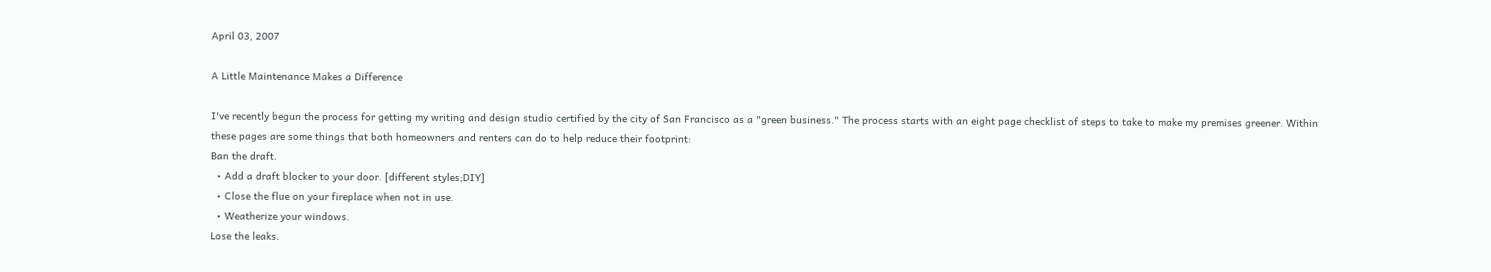April 03, 2007

A Little Maintenance Makes a Difference

I've recently begun the process for getting my writing and design studio certified by the city of San Francisco as a "green business." The process starts with an eight page checklist of steps to take to make my premises greener. Within these pages are some things that both homeowners and renters can do to help reduce their footprint:
Ban the draft.
  • Add a draft blocker to your door. [different styles;DIY]
  • Close the flue on your fireplace when not in use.
  • Weatherize your windows.
Lose the leaks.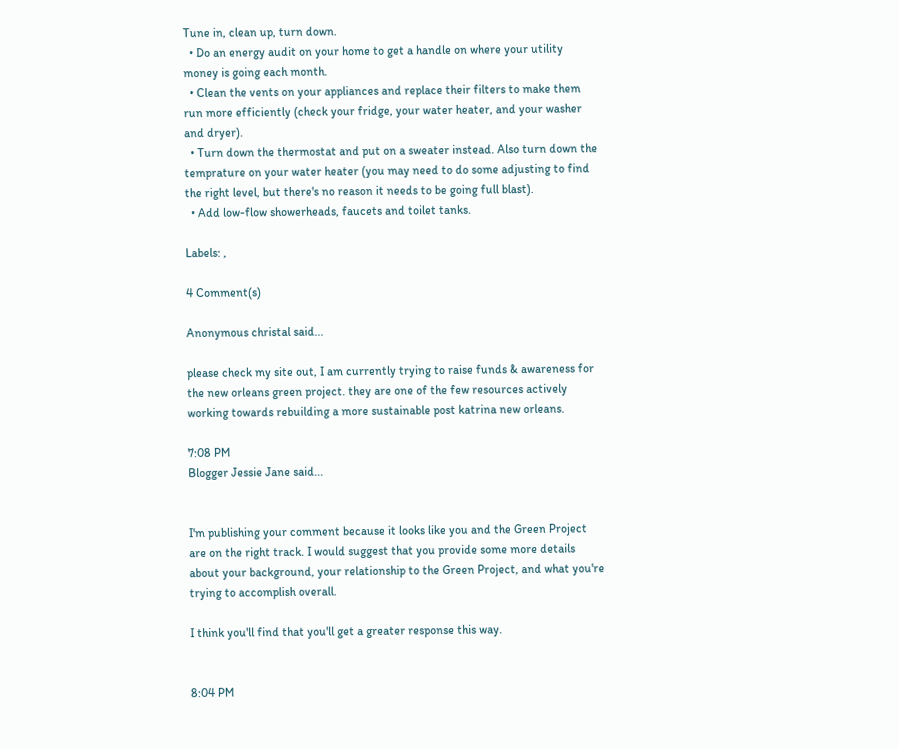Tune in, clean up, turn down.
  • Do an energy audit on your home to get a handle on where your utility money is going each month.
  • Clean the vents on your appliances and replace their filters to make them run more efficiently (check your fridge, your water heater, and your washer and dryer).
  • Turn down the thermostat and put on a sweater instead. Also turn down the temprature on your water heater (you may need to do some adjusting to find the right level, but there's no reason it needs to be going full blast).
  • Add low-flow showerheads, faucets and toilet tanks.

Labels: ,

4 Comment(s)

Anonymous christal said...

please check my site out, I am currently trying to raise funds & awareness for the new orleans green project. they are one of the few resources actively working towards rebuilding a more sustainable post katrina new orleans.

7:08 PM
Blogger Jessie Jane said...


I'm publishing your comment because it looks like you and the Green Project are on the right track. I would suggest that you provide some more details about your background, your relationship to the Green Project, and what you're trying to accomplish overall.

I think you'll find that you'll get a greater response this way.


8:04 PM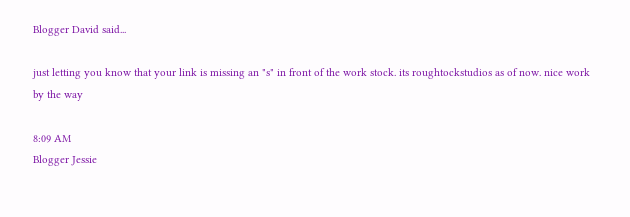Blogger David said...

just letting you know that your link is missing an "s" in front of the work stock. its roughtockstudios as of now. nice work by the way

8:09 AM
Blogger Jessie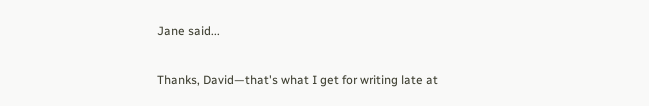Jane said...

Thanks, David—that's what I get for writing late at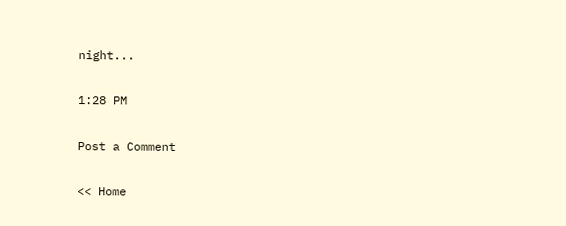night...

1:28 PM

Post a Comment

<< Home